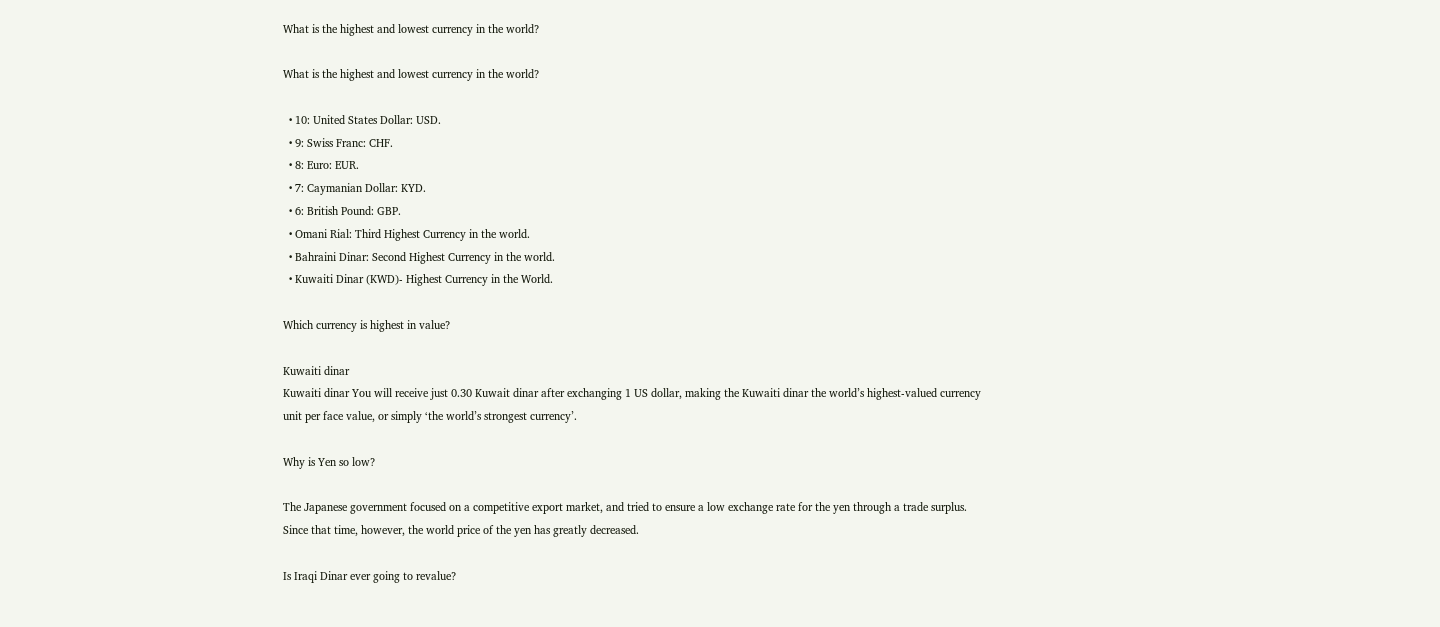What is the highest and lowest currency in the world?

What is the highest and lowest currency in the world?

  • 10: United States Dollar: USD.
  • 9: Swiss Franc: CHF.
  • 8: Euro: EUR.
  • 7: Caymanian Dollar: KYD.
  • 6: British Pound: GBP.
  • Omani Rial: Third Highest Currency in the world.
  • Bahraini Dinar: Second Highest Currency in the world.
  • Kuwaiti Dinar (KWD)- Highest Currency in the World.

Which currency is highest in value?

Kuwaiti dinar
Kuwaiti dinar You will receive just 0.30 Kuwait dinar after exchanging 1 US dollar, making the Kuwaiti dinar the world’s highest-valued currency unit per face value, or simply ‘the world’s strongest currency’.

Why is Yen so low?

The Japanese government focused on a competitive export market, and tried to ensure a low exchange rate for the yen through a trade surplus. Since that time, however, the world price of the yen has greatly decreased.

Is Iraqi Dinar ever going to revalue?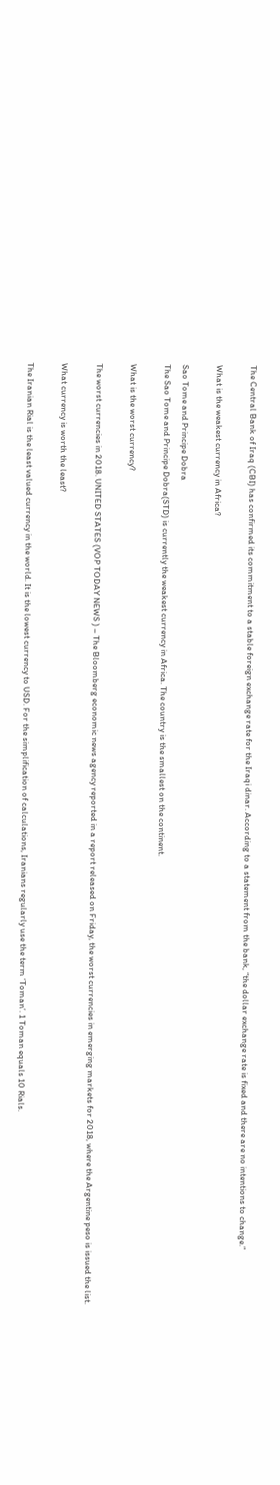The Central Bank of Iraq (CBI) has confirmed its commitment to a stable foreign exchange rate for the Iraqi dinar. According to a statement from the bank, “the dollar exchange rate is fixed and there are no intentions to change.”

What is the weakest currency in Africa?

Sao Tome and Principe Dobra
The Sao Tome and Principe Dobra(STD) is currently the weakest currency in Africa. The country is the smallest on the continent.

What is the worst currency?

The worst currencies in 2018. UNITED STATES (VOP TODAY NEWS ) – The Bloomberg economic news agency reported in a report released on Friday, the worst currencies in emerging markets for 2018, where the Argentine peso is issued the list.

What currency is worth the least?

The Iranian Rial is the least valued currency in the world. It is the lowest currency to USD. For the simplification of calculations, Iranians regularly use the term ‘Toman’. 1 Toman equals 10 Rials.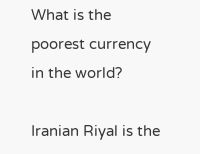What is the poorest currency in the world?

Iranian Riyal is the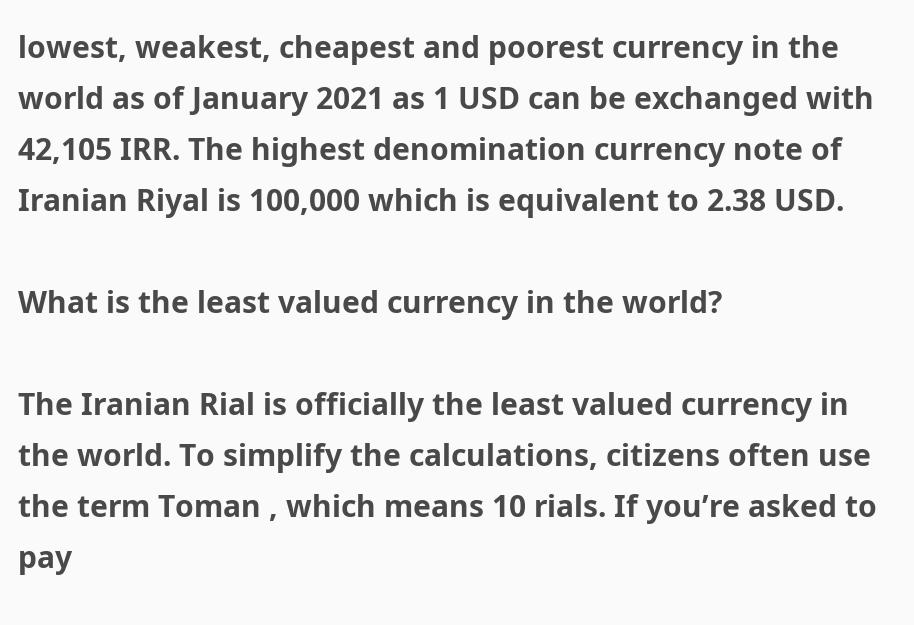lowest, weakest, cheapest and poorest currency in the world as of January 2021 as 1 USD can be exchanged with 42,105 IRR. The highest denomination currency note of Iranian Riyal is 100,000 which is equivalent to 2.38 USD.

What is the least valued currency in the world?

The Iranian Rial is officially the least valued currency in the world. To simplify the calculations, citizens often use the term Toman , which means 10 rials. If you’re asked to pay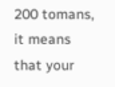200 tomans, it means that your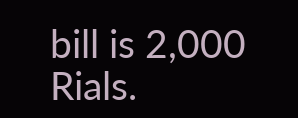bill is 2,000 Rials.